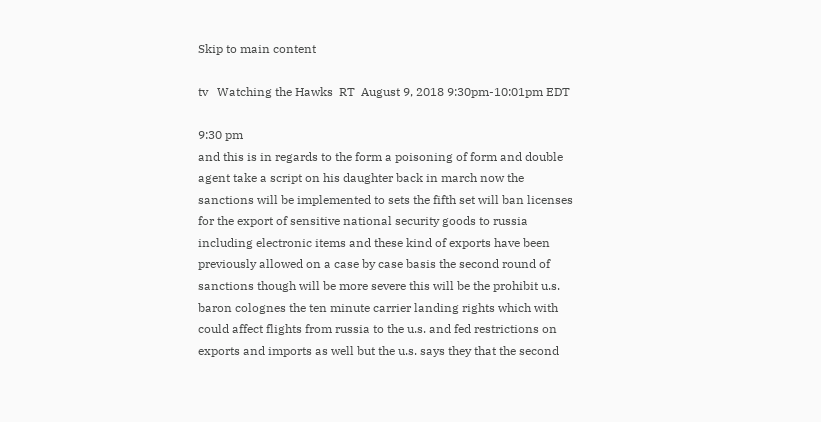Skip to main content

tv   Watching the Hawks  RT  August 9, 2018 9:30pm-10:01pm EDT

9:30 pm
and this is in regards to the form a poisoning of form and double agent take a script on his daughter back in march now the sanctions will be implemented to sets the fifth set will ban licenses for the export of sensitive national security goods to russia including electronic items and these kind of exports have been previously allowed on a case by case basis the second round of sanctions though will be more severe this will be the prohibit u.s. baron colognes the ten minute carrier landing rights which with could affect flights from russia to the u.s. and fed restrictions on exports and imports as well but the u.s. says they that the second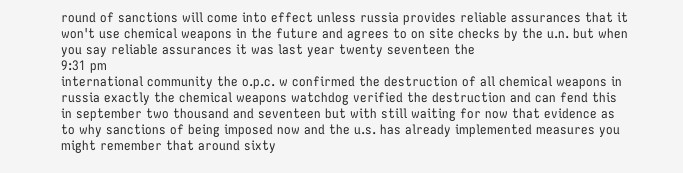round of sanctions will come into effect unless russia provides reliable assurances that it won't use chemical weapons in the future and agrees to on site checks by the u.n. but when you say reliable assurances it was last year twenty seventeen the
9:31 pm
international community the o.p.c. w confirmed the destruction of all chemical weapons in russia exactly the chemical weapons watchdog verified the destruction and can fend this in september two thousand and seventeen but with still waiting for now that evidence as to why sanctions of being imposed now and the u.s. has already implemented measures you might remember that around sixty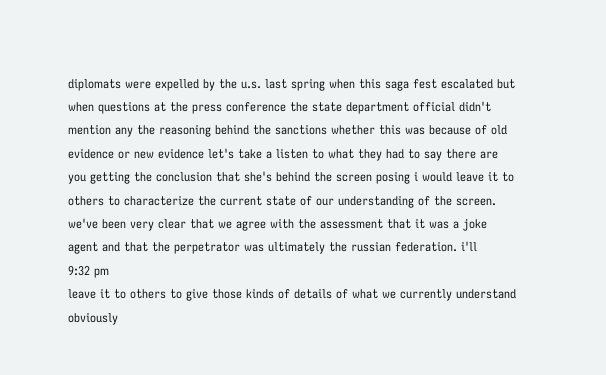diplomats were expelled by the u.s. last spring when this saga fest escalated but when questions at the press conference the state department official didn't mention any the reasoning behind the sanctions whether this was because of old evidence or new evidence let's take a listen to what they had to say there are you getting the conclusion that she's behind the screen posing i would leave it to others to characterize the current state of our understanding of the screen. we've been very clear that we agree with the assessment that it was a joke agent and that the perpetrator was ultimately the russian federation. i'll
9:32 pm
leave it to others to give those kinds of details of what we currently understand obviously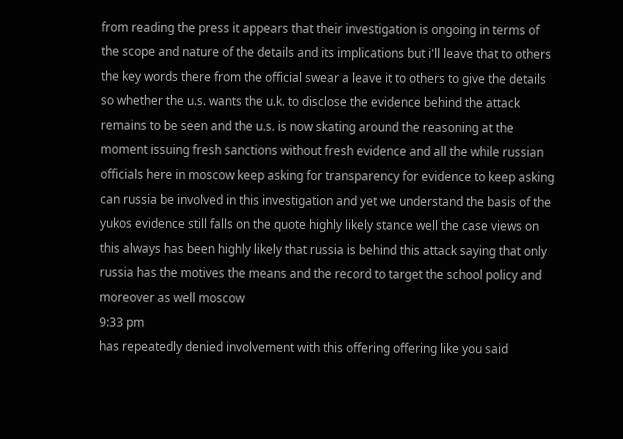from reading the press it appears that their investigation is ongoing in terms of the scope and nature of the details and its implications but i'll leave that to others the key words there from the official swear a leave it to others to give the details so whether the u.s. wants the u.k. to disclose the evidence behind the attack remains to be seen and the u.s. is now skating around the reasoning at the moment issuing fresh sanctions without fresh evidence and all the while russian officials here in moscow keep asking for transparency for evidence to keep asking can russia be involved in this investigation and yet we understand the basis of the yukos evidence still falls on the quote highly likely stance well the case views on this always has been highly likely that russia is behind this attack saying that only russia has the motives the means and the record to target the school policy and moreover as well moscow
9:33 pm
has repeatedly denied involvement with this offering offering like you said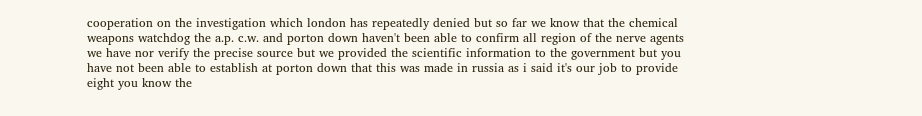cooperation on the investigation which london has repeatedly denied but so far we know that the chemical weapons watchdog the a.p. c.w. and porton down haven't been able to confirm all region of the nerve agents we have nor verify the precise source but we provided the scientific information to the government but you have not been able to establish at porton down that this was made in russia as i said it's our job to provide eight you know the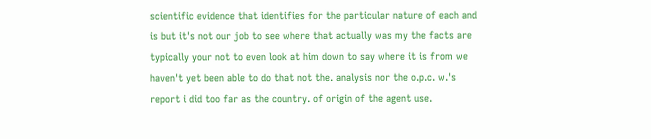scientific evidence that identifies for the particular nature of each and is but it's not our job to see where that actually was my the facts are typically your not to even look at him down to say where it is from we haven't yet been able to do that not the. analysis nor the o.p.c. w.'s report i did too far as the country. of origin of the agent use.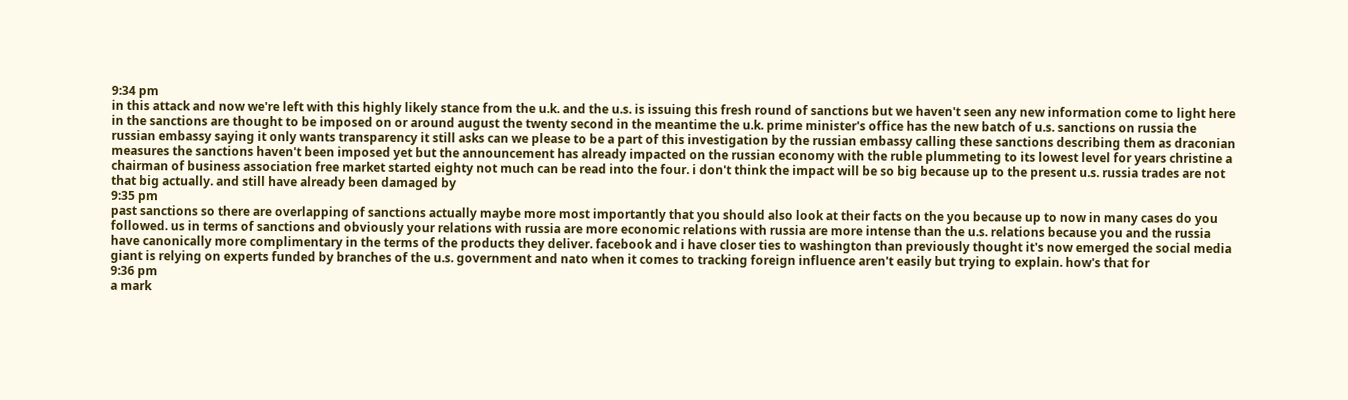9:34 pm
in this attack and now we're left with this highly likely stance from the u.k. and the u.s. is issuing this fresh round of sanctions but we haven't seen any new information come to light here in the sanctions are thought to be imposed on or around august the twenty second in the meantime the u.k. prime minister's office has the new batch of u.s. sanctions on russia the russian embassy saying it only wants transparency it still asks can we please to be a part of this investigation by the russian embassy calling these sanctions describing them as draconian measures the sanctions haven't been imposed yet but the announcement has already impacted on the russian economy with the ruble plummeting to its lowest level for years christine a chairman of business association free market started eighty not much can be read into the four. i don't think the impact will be so big because up to the present u.s. russia trades are not that big actually. and still have already been damaged by
9:35 pm
past sanctions so there are overlapping of sanctions actually maybe more most importantly that you should also look at their facts on the you because up to now in many cases do you followed. us in terms of sanctions and obviously your relations with russia are more economic relations with russia are more intense than the u.s. relations because you and the russia have canonically more complimentary in the terms of the products they deliver. facebook and i have closer ties to washington than previously thought it's now emerged the social media giant is relying on experts funded by branches of the u.s. government and nato when it comes to tracking foreign influence aren't easily but trying to explain. how's that for
9:36 pm
a mark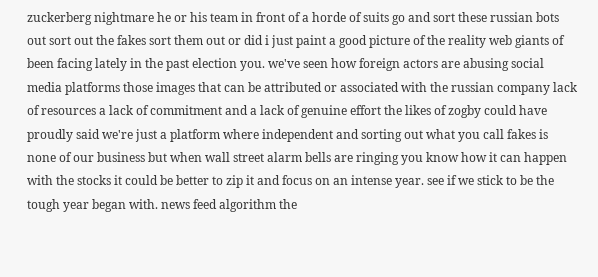zuckerberg nightmare he or his team in front of a horde of suits go and sort these russian bots out sort out the fakes sort them out or did i just paint a good picture of the reality web giants of been facing lately in the past election you. we've seen how foreign actors are abusing social media platforms those images that can be attributed or associated with the russian company lack of resources a lack of commitment and a lack of genuine effort the likes of zogby could have proudly said we're just a platform where independent and sorting out what you call fakes is none of our business but when wall street alarm bells are ringing you know how it can happen with the stocks it could be better to zip it and focus on an intense year. see if we stick to be the tough year began with. news feed algorithm the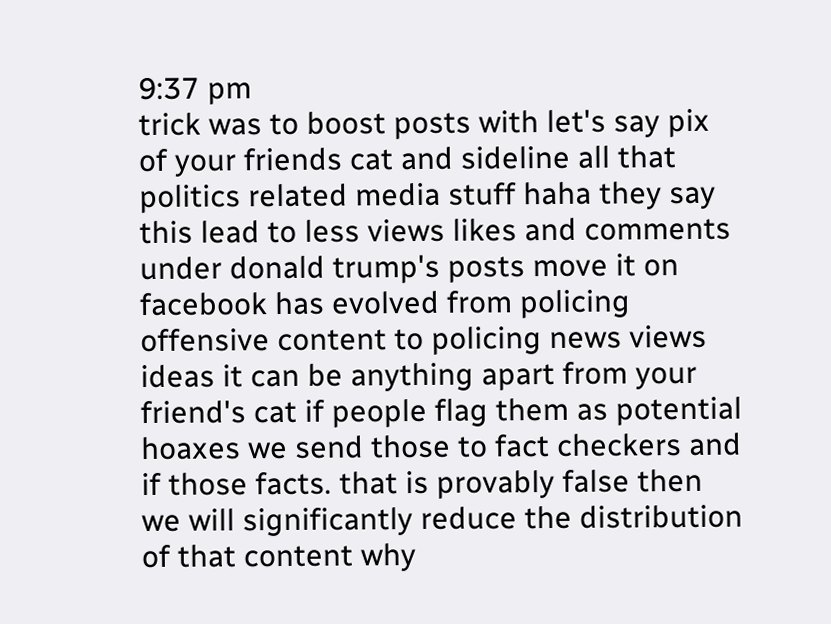9:37 pm
trick was to boost posts with let's say pix of your friends cat and sideline all that politics related media stuff haha they say this lead to less views likes and comments under donald trump's posts move it on facebook has evolved from policing offensive content to policing news views ideas it can be anything apart from your friend's cat if people flag them as potential hoaxes we send those to fact checkers and if those facts. that is provably false then we will significantly reduce the distribution of that content why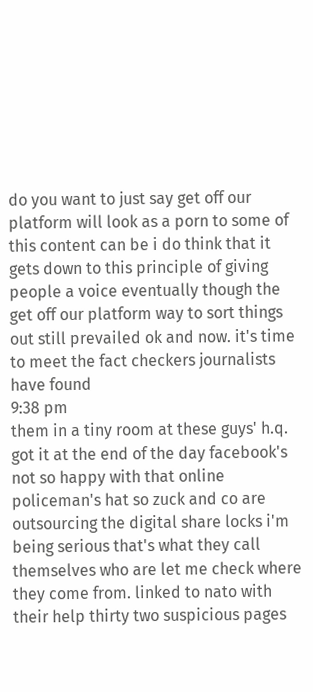do you want to just say get off our platform will look as a porn to some of this content can be i do think that it gets down to this principle of giving people a voice eventually though the get off our platform way to sort things out still prevailed ok and now. it's time to meet the fact checkers journalists have found
9:38 pm
them in a tiny room at these guys' h.q. got it at the end of the day facebook's not so happy with that online policeman's hat so zuck and co are outsourcing the digital share locks i'm being serious that's what they call themselves who are let me check where they come from. linked to nato with their help thirty two suspicious pages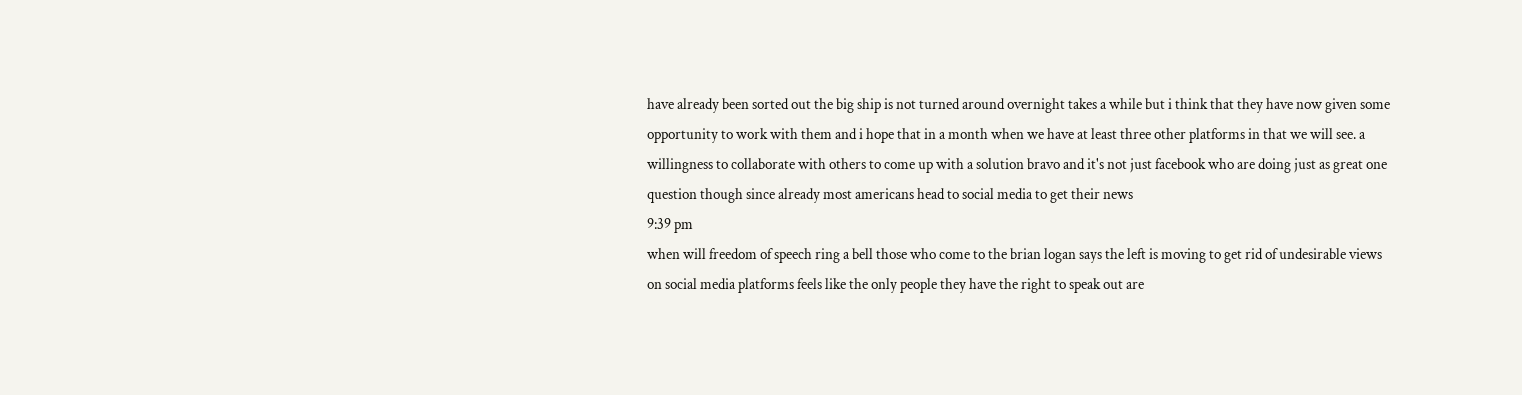have already been sorted out the big ship is not turned around overnight takes a while but i think that they have now given some opportunity to work with them and i hope that in a month when we have at least three other platforms in that we will see. a willingness to collaborate with others to come up with a solution bravo and it's not just facebook who are doing just as great one question though since already most americans head to social media to get their news
9:39 pm
when will freedom of speech ring a bell those who come to the brian logan says the left is moving to get rid of undesirable views on social media platforms feels like the only people they have the right to speak out are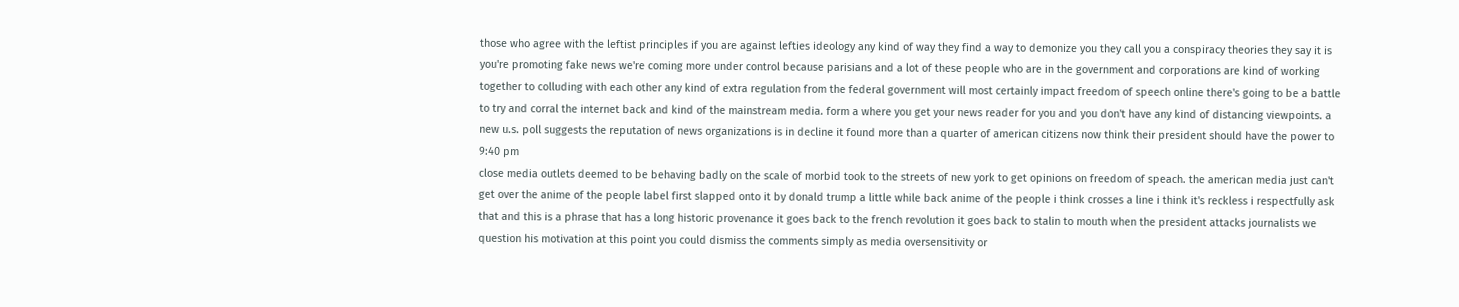those who agree with the leftist principles if you are against lefties ideology any kind of way they find a way to demonize you they call you a conspiracy theories they say it is you're promoting fake news we're coming more under control because parisians and a lot of these people who are in the government and corporations are kind of working together to colluding with each other any kind of extra regulation from the federal government will most certainly impact freedom of speech online there's going to be a battle to try and corral the internet back and kind of the mainstream media. form a where you get your news reader for you and you don't have any kind of distancing viewpoints. a new u.s. poll suggests the reputation of news organizations is in decline it found more than a quarter of american citizens now think their president should have the power to
9:40 pm
close media outlets deemed to be behaving badly on the scale of morbid took to the streets of new york to get opinions on freedom of speach. the american media just can't get over the anime of the people label first slapped onto it by donald trump a little while back anime of the people i think crosses a line i think it's reckless i respectfully ask that and this is a phrase that has a long historic provenance it goes back to the french revolution it goes back to stalin to mouth when the president attacks journalists we question his motivation at this point you could dismiss the comments simply as media oversensitivity or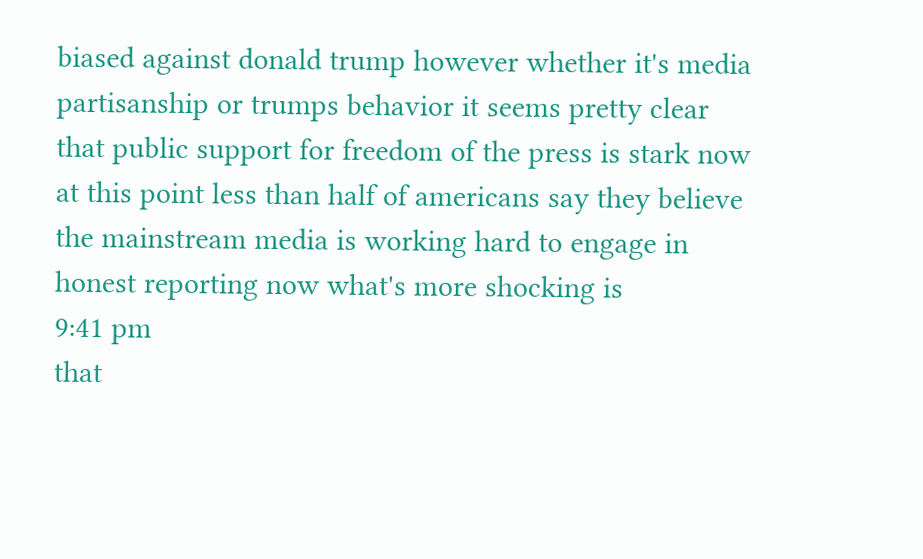biased against donald trump however whether it's media partisanship or trumps behavior it seems pretty clear that public support for freedom of the press is stark now at this point less than half of americans say they believe the mainstream media is working hard to engage in honest reporting now what's more shocking is
9:41 pm
that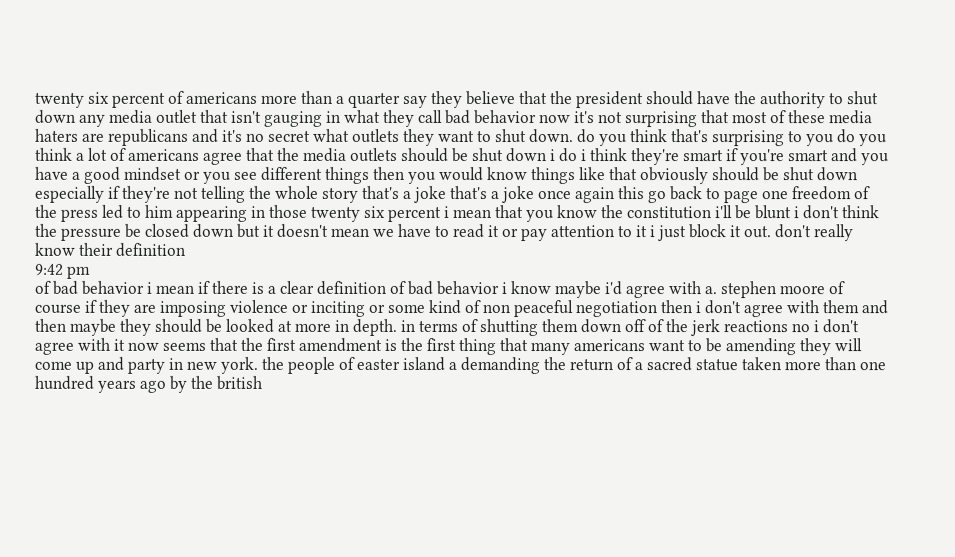twenty six percent of americans more than a quarter say they believe that the president should have the authority to shut down any media outlet that isn't gauging in what they call bad behavior now it's not surprising that most of these media haters are republicans and it's no secret what outlets they want to shut down. do you think that's surprising to you do you think a lot of americans agree that the media outlets should be shut down i do i think they're smart if you're smart and you have a good mindset or you see different things then you would know things like that obviously should be shut down especially if they're not telling the whole story that's a joke that's a joke once again this go back to page one freedom of the press led to him appearing in those twenty six percent i mean that you know the constitution i'll be blunt i don't think the pressure be closed down but it doesn't mean we have to read it or pay attention to it i just block it out. don't really know their definition
9:42 pm
of bad behavior i mean if there is a clear definition of bad behavior i know maybe i'd agree with a. stephen moore of course if they are imposing violence or inciting or some kind of non peaceful negotiation then i don't agree with them and then maybe they should be looked at more in depth. in terms of shutting them down off of the jerk reactions no i don't agree with it now seems that the first amendment is the first thing that many americans want to be amending they will come up and party in new york. the people of easter island a demanding the return of a sacred statue taken more than one hundred years ago by the british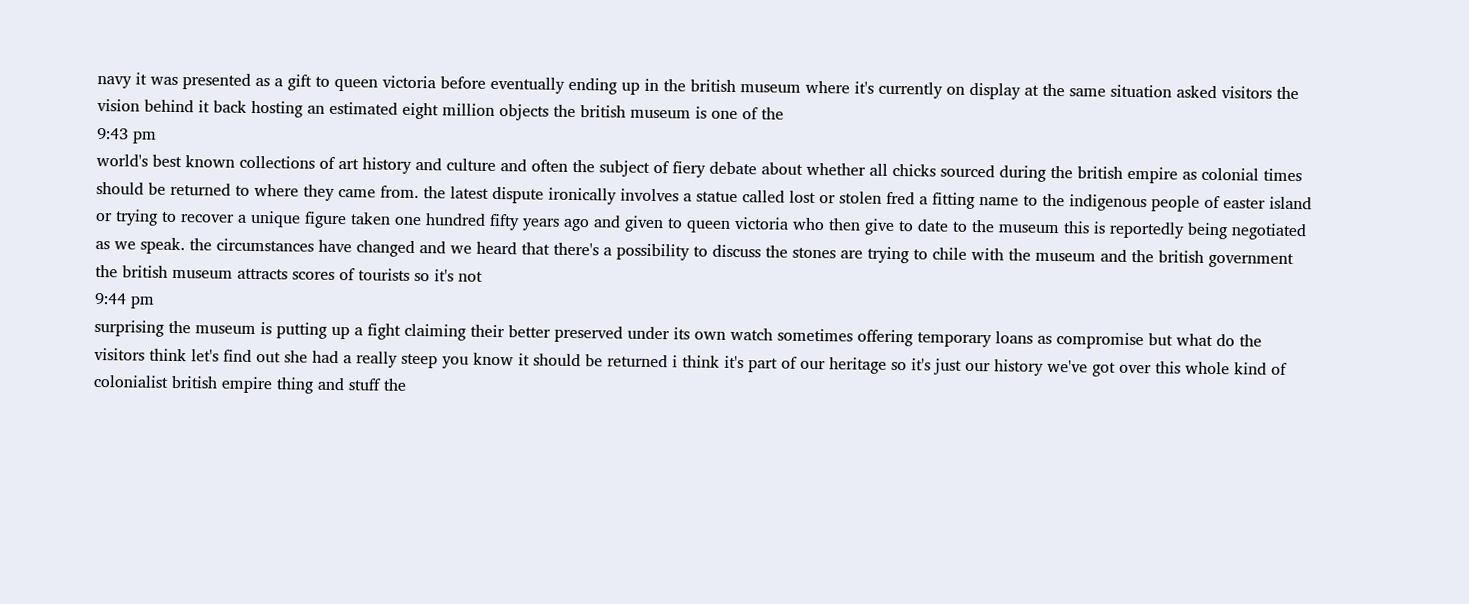navy it was presented as a gift to queen victoria before eventually ending up in the british museum where it's currently on display at the same situation asked visitors the vision behind it back hosting an estimated eight million objects the british museum is one of the
9:43 pm
world's best known collections of art history and culture and often the subject of fiery debate about whether all chicks sourced during the british empire as colonial times should be returned to where they came from. the latest dispute ironically involves a statue called lost or stolen fred a fitting name to the indigenous people of easter island or trying to recover a unique figure taken one hundred fifty years ago and given to queen victoria who then give to date to the museum this is reportedly being negotiated as we speak. the circumstances have changed and we heard that there's a possibility to discuss the stones are trying to chile with the museum and the british government the british museum attracts scores of tourists so it's not
9:44 pm
surprising the museum is putting up a fight claiming their better preserved under its own watch sometimes offering temporary loans as compromise but what do the visitors think let's find out she had a really steep you know it should be returned i think it's part of our heritage so it's just our history we've got over this whole kind of colonialist british empire thing and stuff the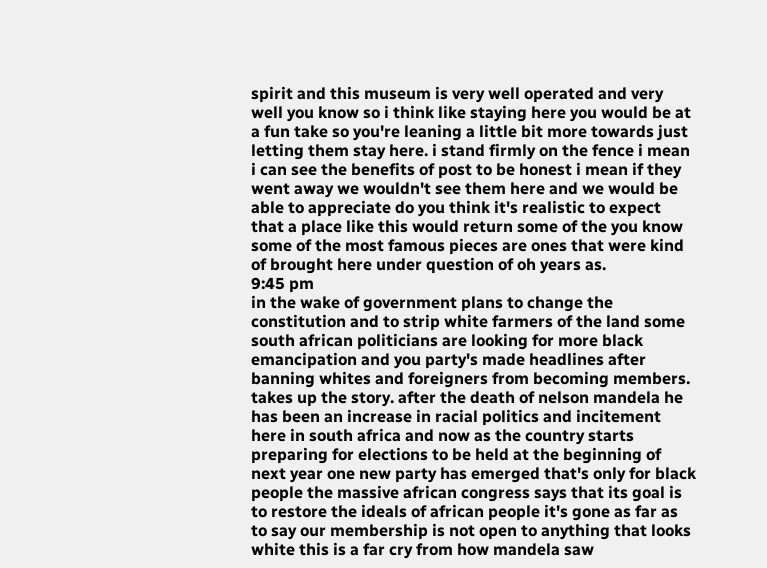spirit and this museum is very well operated and very well you know so i think like staying here you would be at a fun take so you're leaning a little bit more towards just letting them stay here. i stand firmly on the fence i mean i can see the benefits of post to be honest i mean if they went away we wouldn't see them here and we would be able to appreciate do you think it's realistic to expect that a place like this would return some of the you know some of the most famous pieces are ones that were kind of brought here under question of oh years as.
9:45 pm
in the wake of government plans to change the constitution and to strip white farmers of the land some south african politicians are looking for more black emancipation and you party's made headlines after banning whites and foreigners from becoming members. takes up the story. after the death of nelson mandela he has been an increase in racial politics and incitement here in south africa and now as the country starts preparing for elections to be held at the beginning of next year one new party has emerged that's only for black people the massive african congress says that its goal is to restore the ideals of african people it's gone as far as to say our membership is not open to anything that looks white this is a far cry from how mandela saw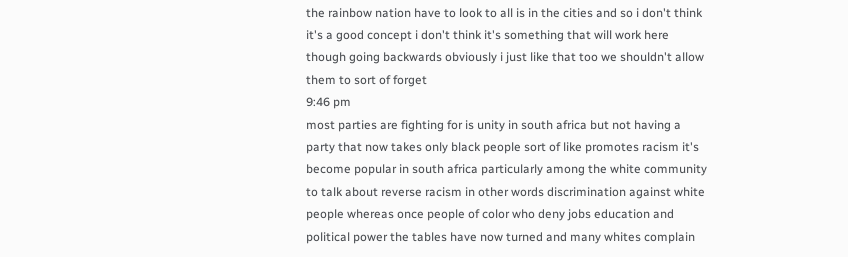the rainbow nation have to look to all is in the cities and so i don't think it's a good concept i don't think it's something that will work here though going backwards obviously i just like that too we shouldn't allow them to sort of forget
9:46 pm
most parties are fighting for is unity in south africa but not having a party that now takes only black people sort of like promotes racism it's become popular in south africa particularly among the white community to talk about reverse racism in other words discrimination against white people whereas once people of color who deny jobs education and political power the tables have now turned and many whites complain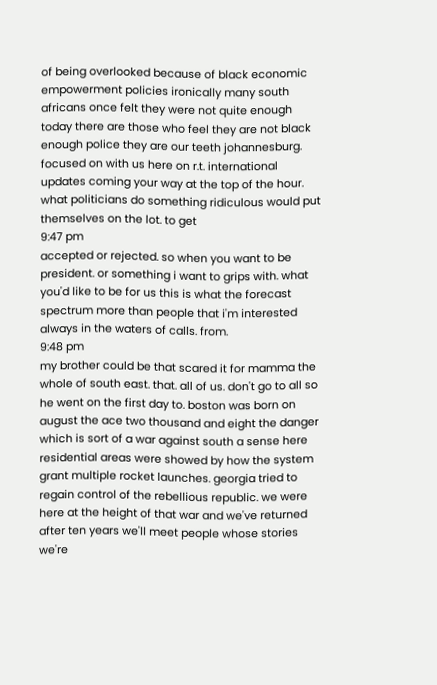of being overlooked because of black economic empowerment policies ironically many south africans once felt they were not quite enough today there are those who feel they are not black enough police they are our teeth johannesburg. focused on with us here on r.t. international updates coming your way at the top of the hour. what politicians do something ridiculous would put themselves on the lot. to get
9:47 pm
accepted or rejected. so when you want to be president. or something i want to grips with. what you'd like to be for us this is what the forecast spectrum more than people that i'm interested always in the waters of calls. from.
9:48 pm
my brother could be that scared it for mamma the whole of south east. that. all of us. don't go to all so he went on the first day to. boston was born on august the ace two thousand and eight the danger which is sort of a war against south a sense here residential areas were showed by how the system grant multiple rocket launches. georgia tried to regain control of the rebellious republic. we were here at the height of that war and we've returned after ten years we'll meet people whose stories we're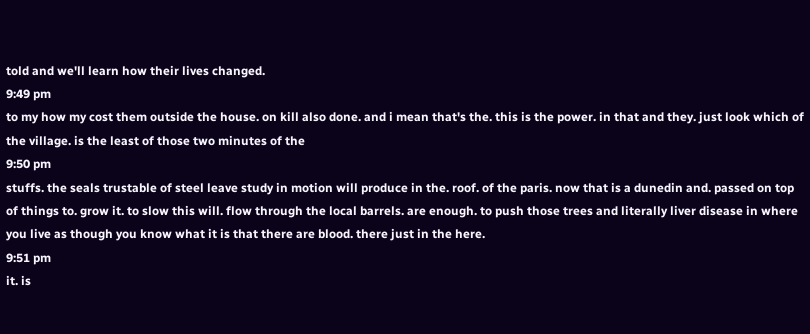told and we'll learn how their lives changed.
9:49 pm
to my how my cost them outside the house. on kill also done. and i mean that's the. this is the power. in that and they. just look which of the village. is the least of those two minutes of the
9:50 pm
stuffs. the seals trustable of steel leave study in motion will produce in the. roof. of the paris. now that is a dunedin and. passed on top of things to. grow it. to slow this will. flow through the local barrels. are enough. to push those trees and literally liver disease in where you live as though you know what it is that there are blood. there just in the here.
9:51 pm
it. is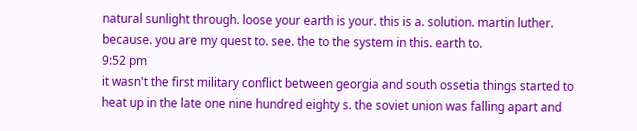natural sunlight through. loose your earth is your. this is a. solution. martin luther. because. you are my quest to. see. the to the system in this. earth to.
9:52 pm
it wasn't the first military conflict between georgia and south ossetia things started to heat up in the late one nine hundred eighty s. the soviet union was falling apart and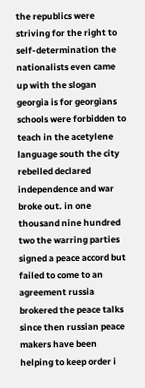the republics were striving for the right to self-determination the nationalists even came up with the slogan georgia is for georgians schools were forbidden to teach in the acetylene language south the city rebelled declared independence and war broke out. in one thousand nine hundred two the warring parties signed a peace accord but failed to come to an agreement russia brokered the peace talks since then russian peace makers have been helping to keep order i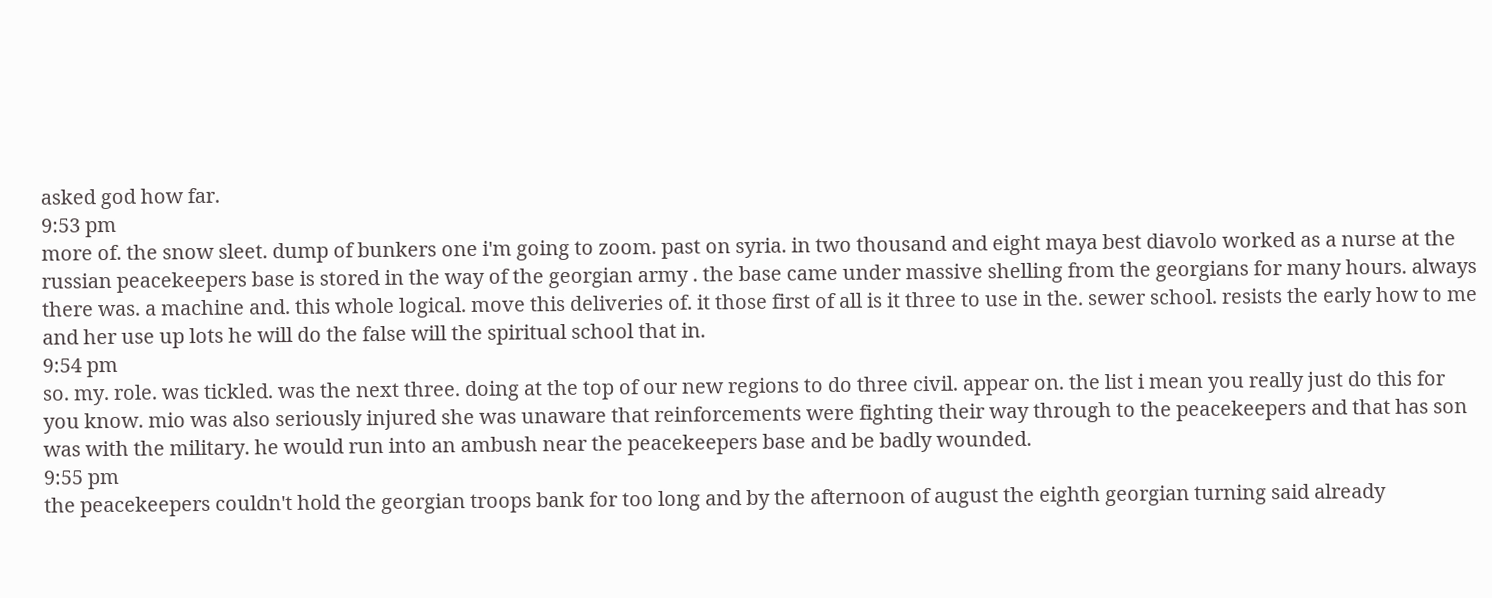asked god how far.
9:53 pm
more of. the snow sleet. dump of bunkers one i'm going to zoom. past on syria. in two thousand and eight maya best diavolo worked as a nurse at the russian peacekeepers base is stored in the way of the georgian army . the base came under massive shelling from the georgians for many hours. always there was. a machine and. this whole logical. move this deliveries of. it those first of all is it three to use in the. sewer school. resists the early how to me and her use up lots he will do the false will the spiritual school that in.
9:54 pm
so. my. role. was tickled. was the next three. doing at the top of our new regions to do three civil. appear on. the list i mean you really just do this for you know. mio was also seriously injured she was unaware that reinforcements were fighting their way through to the peacekeepers and that has son was with the military. he would run into an ambush near the peacekeepers base and be badly wounded.
9:55 pm
the peacekeepers couldn't hold the georgian troops bank for too long and by the afternoon of august the eighth georgian turning said already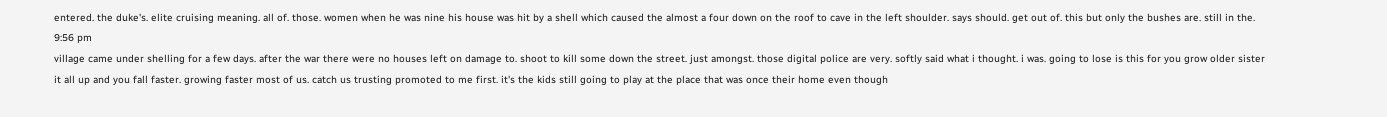entered. the duke's. elite cruising meaning. all of. those. women when he was nine his house was hit by a shell which caused the almost a four down on the roof to cave in the left shoulder. says should. get out of. this but only the bushes are. still in the.
9:56 pm
village came under shelling for a few days. after the war there were no houses left on damage to. shoot to kill some down the street. just amongst. those digital police are very. softly said what i thought. i was. going to lose is this for you grow older sister it all up and you fall faster. growing faster most of us. catch us trusting promoted to me first. it's the kids still going to play at the place that was once their home even though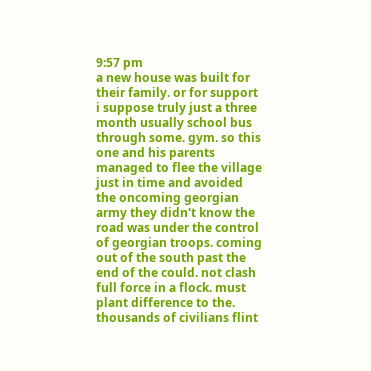9:57 pm
a new house was built for their family. or for support i suppose truly just a three month usually school bus through some. gym. so this one and his parents managed to flee the village just in time and avoided the oncoming georgian army they didn't know the road was under the control of georgian troops. coming out of the south past the end of the could. not clash full force in a flock. must plant difference to the. thousands of civilians flint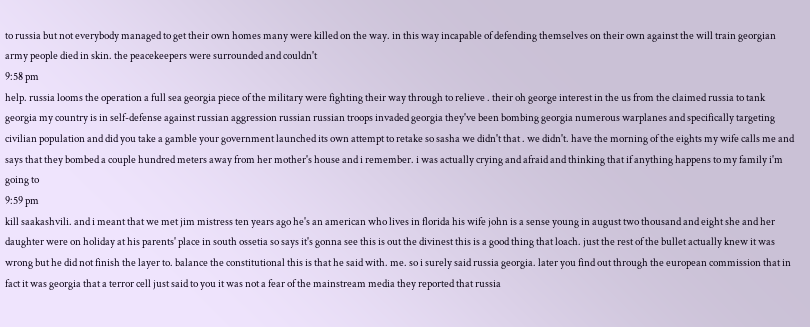to russia but not everybody managed to get their own homes many were killed on the way. in this way incapable of defending themselves on their own against the will train georgian army people died in skin. the peacekeepers were surrounded and couldn't
9:58 pm
help. russia looms the operation a full sea georgia piece of the military were fighting their way through to relieve . their oh george interest in the us from the claimed russia to tank georgia my country is in self-defense against russian aggression russian russian troops invaded georgia they've been bombing georgia numerous warplanes and specifically targeting civilian population and did you take a gamble your government launched its own attempt to retake so sasha we didn't that . we didn't. have the morning of the eights my wife calls me and says that they bombed a couple hundred meters away from her mother's house and i remember. i was actually crying and afraid and thinking that if anything happens to my family i'm going to
9:59 pm
kill saakashvili. and i meant that we met jim mistress ten years ago he's an american who lives in florida his wife john is a sense young in august two thousand and eight she and her daughter were on holiday at his parents' place in south ossetia so says it's gonna see this is out the divinest this is a good thing that loach. just the rest of the bullet actually knew it was wrong but he did not finish the layer to. balance the constitutional this is that he said with. me. so i surely said russia georgia. later you find out through the european commission that in fact it was georgia that a terror cell just said to you it was not a fear of the mainstream media they reported that russia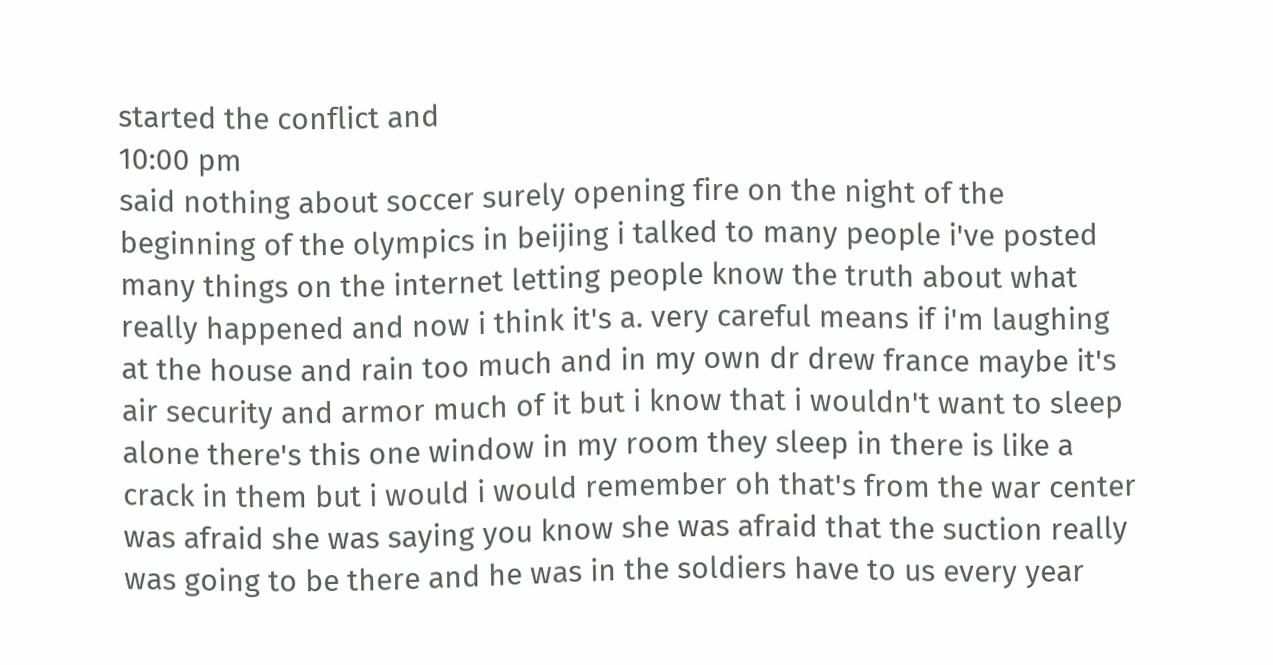started the conflict and
10:00 pm
said nothing about soccer surely opening fire on the night of the beginning of the olympics in beijing i talked to many people i've posted many things on the internet letting people know the truth about what really happened and now i think it's a. very careful means if i'm laughing at the house and rain too much and in my own dr drew france maybe it's air security and armor much of it but i know that i wouldn't want to sleep alone there's this one window in my room they sleep in there is like a crack in them but i would i would remember oh that's from the war center was afraid she was saying you know she was afraid that the suction really was going to be there and he was in the soldiers have to us every year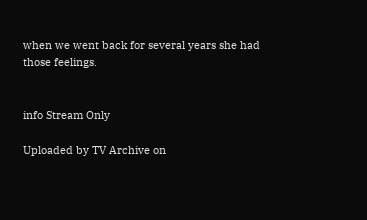when we went back for several years she had those feelings.


info Stream Only

Uploaded by TV Archive on